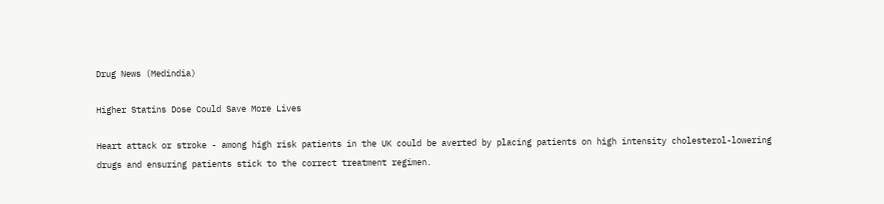Drug News (Medindia)

Higher Statins Dose Could Save More Lives

Heart attack or stroke - among high risk patients in the UK could be averted by placing patients on high intensity cholesterol-lowering drugs and ensuring patients stick to the correct treatment regimen.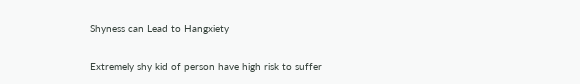Shyness can Lead to Hangxiety

Extremely shy kid of person have high risk to suffer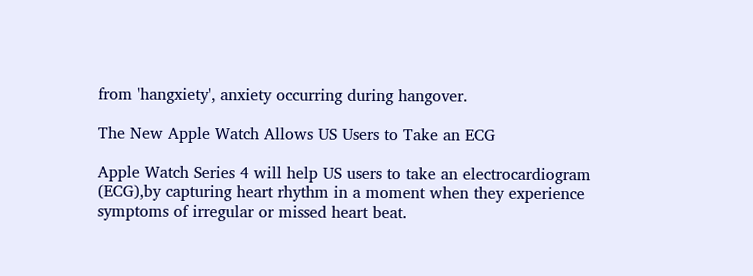from 'hangxiety', anxiety occurring during hangover.

The New Apple Watch Allows US Users to Take an ECG

Apple Watch Series 4 will help US users to take an electrocardiogram (ECG),by capturing heart rhythm in a moment when they experience symptoms of irregular or missed heart beat.